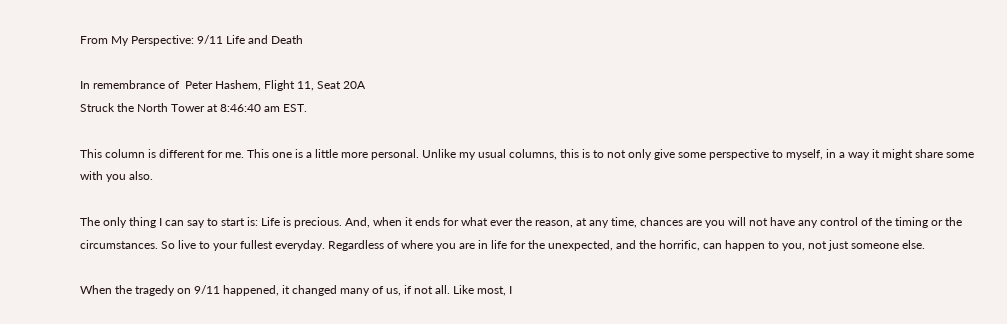From My Perspective: 9/11 Life and Death

In remembrance of  Peter Hashem, Flight 11, Seat 20A
Struck the North Tower at 8:46:40 am EST.

This column is different for me. This one is a little more personal. Unlike my usual columns, this is to not only give some perspective to myself, in a way it might share some with you also.

The only thing I can say to start is: Life is precious. And, when it ends for what ever the reason, at any time, chances are you will not have any control of the timing or the circumstances. So live to your fullest everyday. Regardless of where you are in life for the unexpected, and the horrific, can happen to you, not just someone else.

When the tragedy on 9/11 happened, it changed many of us, if not all. Like most, I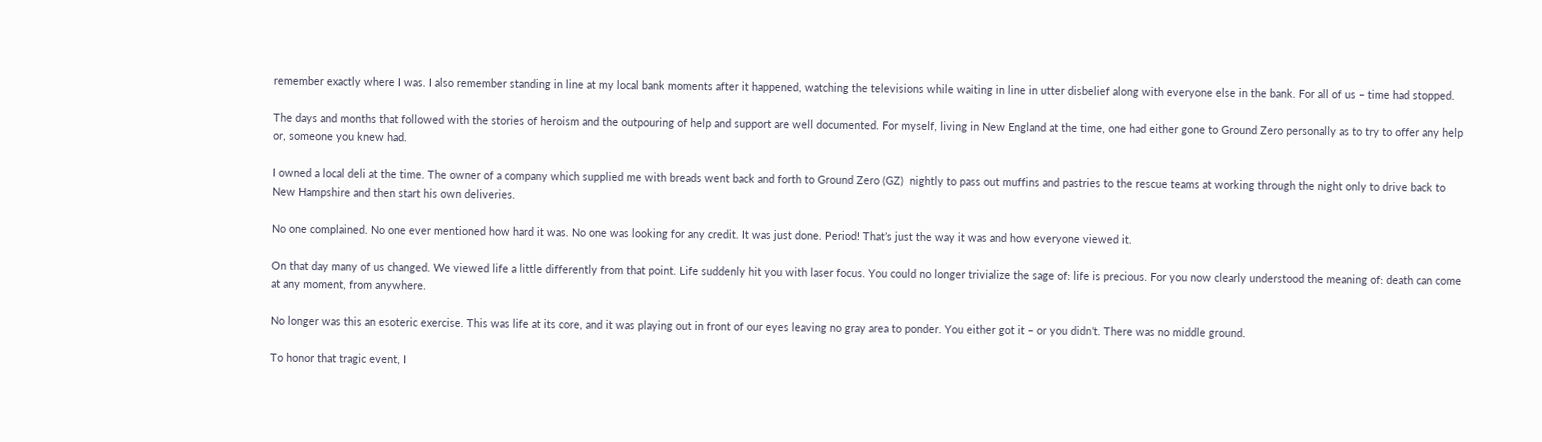remember exactly where I was. I also remember standing in line at my local bank moments after it happened, watching the televisions while waiting in line in utter disbelief along with everyone else in the bank. For all of us – time had stopped.

The days and months that followed with the stories of heroism and the outpouring of help and support are well documented. For myself, living in New England at the time, one had either gone to Ground Zero personally as to try to offer any help or, someone you knew had.

I owned a local deli at the time. The owner of a company which supplied me with breads went back and forth to Ground Zero (GZ)  nightly to pass out muffins and pastries to the rescue teams at working through the night only to drive back to New Hampshire and then start his own deliveries.

No one complained. No one ever mentioned how hard it was. No one was looking for any credit. It was just done. Period! That’s just the way it was and how everyone viewed it.

On that day many of us changed. We viewed life a little differently from that point. Life suddenly hit you with laser focus. You could no longer trivialize the sage of: life is precious. For you now clearly understood the meaning of: death can come at any moment, from anywhere.

No longer was this an esoteric exercise. This was life at its core, and it was playing out in front of our eyes leaving no gray area to ponder. You either got it – or you didn’t. There was no middle ground.

To honor that tragic event, I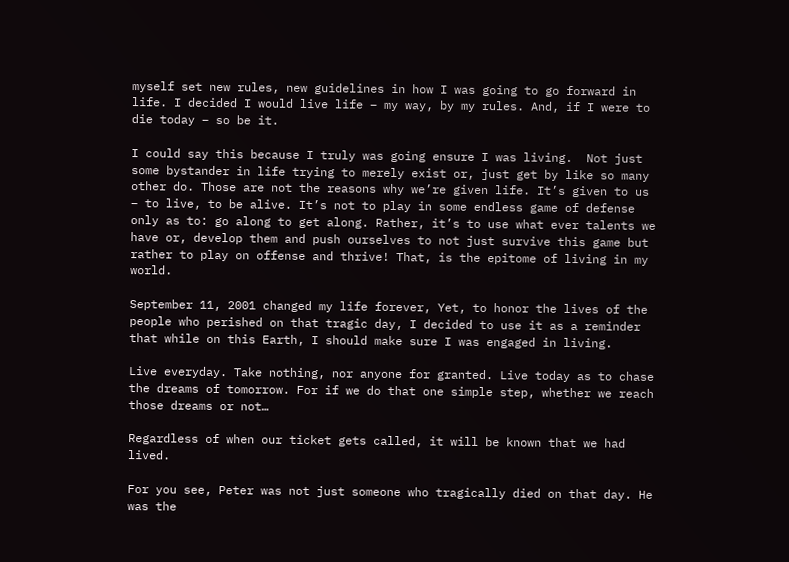myself set new rules, new guidelines in how I was going to go forward in life. I decided I would live life – my way, by my rules. And, if I were to die today – so be it.

I could say this because I truly was going ensure I was living.  Not just some bystander in life trying to merely exist or, just get by like so many other do. Those are not the reasons why we’re given life. It’s given to us – to live, to be alive. It’s not to play in some endless game of defense only as to: go along to get along. Rather, it’s to use what ever talents we have or, develop them and push ourselves to not just survive this game but rather to play on offense and thrive! That, is the epitome of living in my world.

September 11, 2001 changed my life forever, Yet, to honor the lives of the people who perished on that tragic day, I decided to use it as a reminder that while on this Earth, I should make sure I was engaged in living.

Live everyday. Take nothing, nor anyone for granted. Live today as to chase the dreams of tomorrow. For if we do that one simple step, whether we reach those dreams or not…

Regardless of when our ticket gets called, it will be known that we had lived.

For you see, Peter was not just someone who tragically died on that day. He was the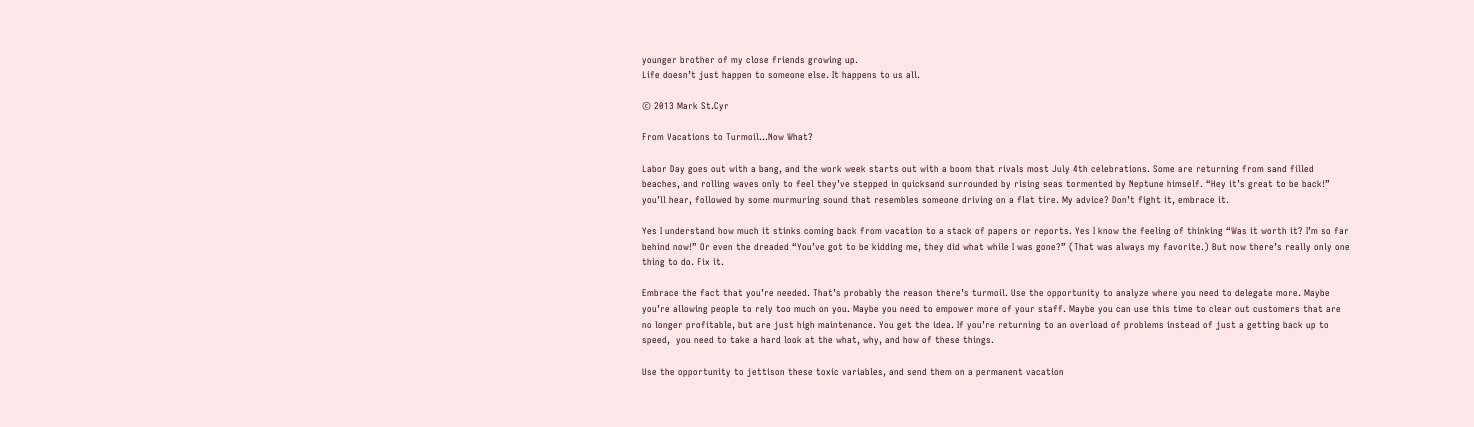younger brother of my close friends growing up.
Life doesn’t just happen to someone else. It happens to us all.

© 2013 Mark St.Cyr

From Vacations to Turmoil…Now What?

Labor Day goes out with a bang, and the work week starts out with a boom that rivals most July 4th celebrations. Some are returning from sand filled beaches, and rolling waves only to feel they’ve stepped in quicksand surrounded by rising seas tormented by Neptune himself. “Hey it’s great to be back!” you’ll hear, followed by some murmuring sound that resembles someone driving on a flat tire. My advice? Don’t fight it, embrace it.

Yes I understand how much it stinks coming back from vacation to a stack of papers or reports. Yes I know the feeling of thinking “Was it worth it? I’m so far behind now!” Or even the dreaded “You’ve got to be kidding me, they did what while I was gone?” (That was always my favorite.) But now there’s really only one thing to do. Fix it.

Embrace the fact that you’re needed. That’s probably the reason there’s turmoil. Use the opportunity to analyze where you need to delegate more. Maybe you’re allowing people to rely too much on you. Maybe you need to empower more of your staff. Maybe you can use this time to clear out customers that are no longer profitable, but are just high maintenance. You get the idea. If you’re returning to an overload of problems instead of just a getting back up to speed,  you need to take a hard look at the what, why, and how of these things.

Use the opportunity to jettison these toxic variables, and send them on a permanent vacation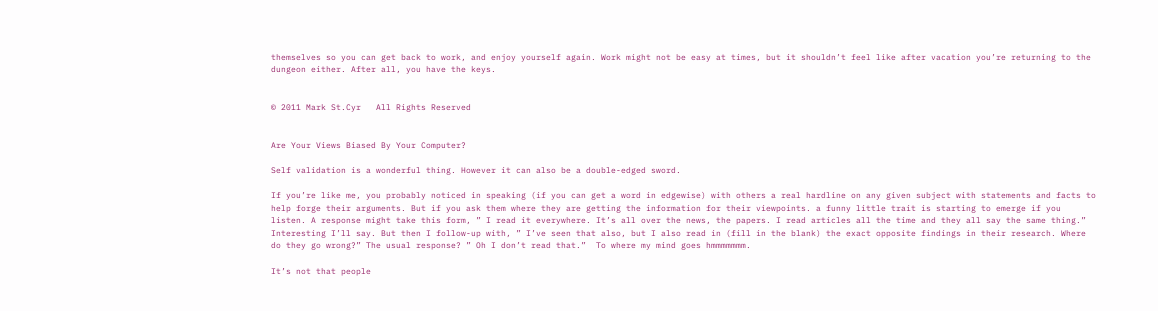themselves so you can get back to work, and enjoy yourself again. Work might not be easy at times, but it shouldn’t feel like after vacation you’re returning to the dungeon either. After all, you have the keys.


© 2011 Mark St.Cyr   All Rights Reserved


Are Your Views Biased By Your Computer?

Self validation is a wonderful thing. However it can also be a double-edged sword.

If you’re like me, you probably noticed in speaking (if you can get a word in edgewise) with others a real hardline on any given subject with statements and facts to help forge their arguments. But if you ask them where they are getting the information for their viewpoints. a funny little trait is starting to emerge if you listen. A response might take this form, ” I read it everywhere. It’s all over the news, the papers. I read articles all the time and they all say the same thing.” Interesting I’ll say. But then I follow-up with, ” I’ve seen that also, but I also read in (fill in the blank) the exact opposite findings in their research. Where do they go wrong?” The usual response? ” Oh I don’t read that.”  To where my mind goes hmmmmmmm.

It’s not that people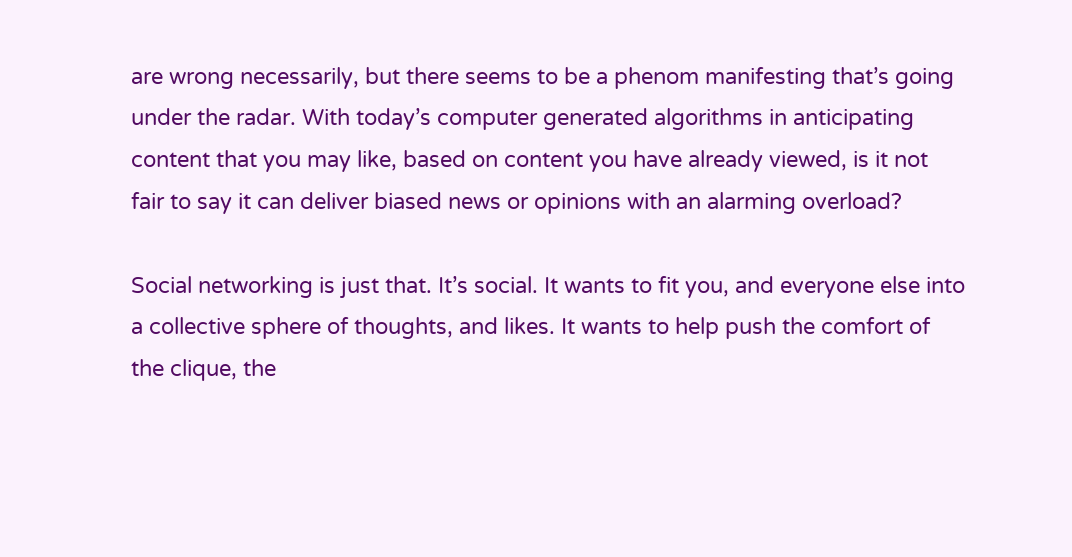are wrong necessarily, but there seems to be a phenom manifesting that’s going under the radar. With today’s computer generated algorithms in anticipating content that you may like, based on content you have already viewed, is it not fair to say it can deliver biased news or opinions with an alarming overload?

Social networking is just that. It’s social. It wants to fit you, and everyone else into a collective sphere of thoughts, and likes. It wants to help push the comfort of the clique, the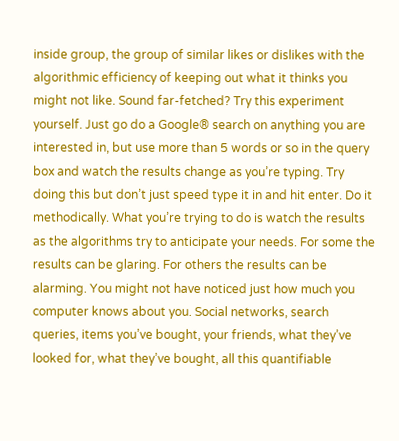inside group, the group of similar likes or dislikes with the algorithmic efficiency of keeping out what it thinks you might not like. Sound far-fetched? Try this experiment yourself. Just go do a Google® search on anything you are interested in, but use more than 5 words or so in the query box and watch the results change as you’re typing. Try doing this but don’t just speed type it in and hit enter. Do it methodically. What you’re trying to do is watch the results as the algorithms try to anticipate your needs. For some the results can be glaring. For others the results can be alarming. You might not have noticed just how much you computer knows about you. Social networks, search queries, items you’ve bought, your friends, what they’ve looked for, what they’ve bought, all this quantifiable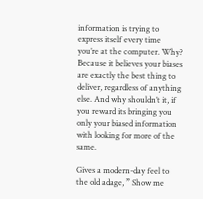information is trying to express itself every time you’re at the computer. Why? Because it believes your biases are exactly the best thing to deliver, regardless of anything else. And why shouldn’t it, if you reward its bringing you only your biased information with looking for more of the same.

Gives a modern-day feel to the old adage, ” Show me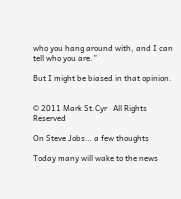who you hang around with, and I can tell who you are.”

But I might be biased in that opinion.


© 2011 Mark St.Cyr   All Rights Reserved

On Steve Jobs… a few thoughts

Today many will wake to the news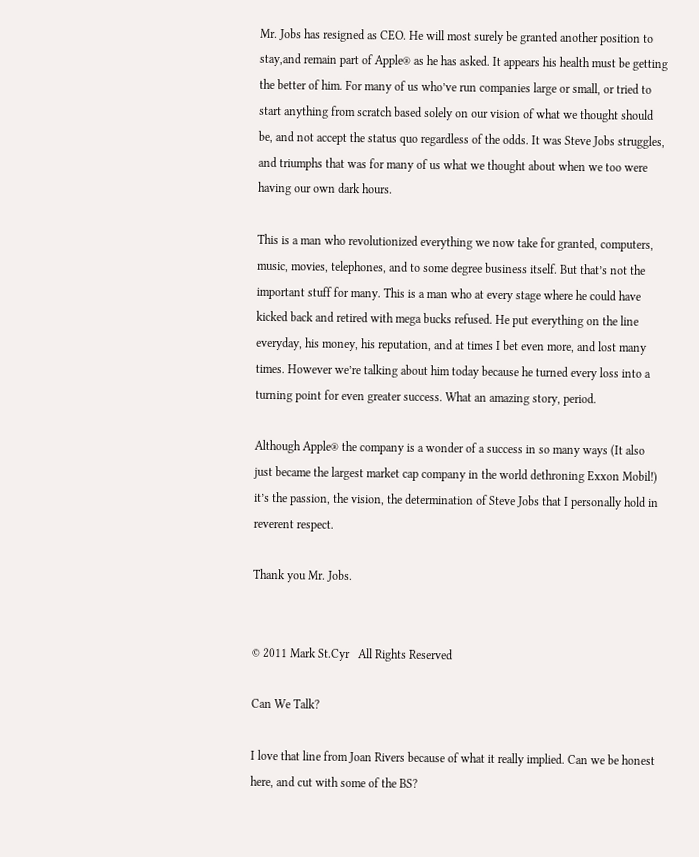Mr. Jobs has resigned as CEO. He will most surely be granted another position to stay,and remain part of Apple® as he has asked. It appears his health must be getting the better of him. For many of us who’ve run companies large or small, or tried to start anything from scratch based solely on our vision of what we thought should be, and not accept the status quo regardless of the odds. It was Steve Jobs struggles, and triumphs that was for many of us what we thought about when we too were having our own dark hours.

This is a man who revolutionized everything we now take for granted, computers, music, movies, telephones, and to some degree business itself. But that’s not the important stuff for many. This is a man who at every stage where he could have kicked back and retired with mega bucks refused. He put everything on the line everyday, his money, his reputation, and at times I bet even more, and lost many times. However we’re talking about him today because he turned every loss into a turning point for even greater success. What an amazing story, period.

Although Apple® the company is a wonder of a success in so many ways (It also just became the largest market cap company in the world dethroning Exxon Mobil!) it’s the passion, the vision, the determination of Steve Jobs that I personally hold in reverent respect.

Thank you Mr. Jobs.


© 2011 Mark St.Cyr   All Rights Reserved

Can We Talk?

I love that line from Joan Rivers because of what it really implied. Can we be honest here, and cut with some of the BS?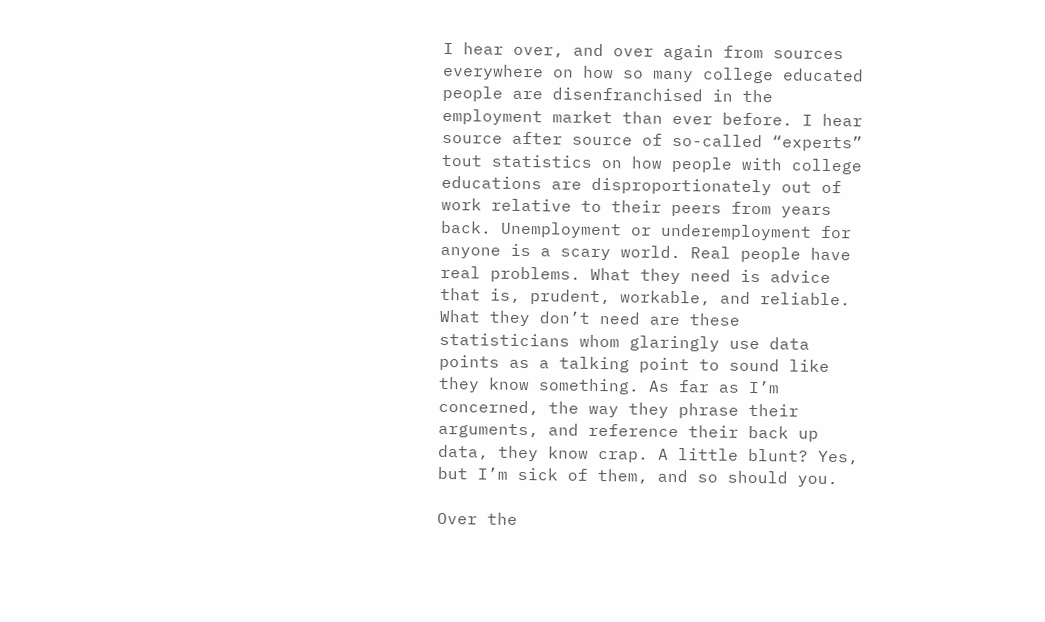I hear over, and over again from sources everywhere on how so many college educated people are disenfranchised in the employment market than ever before. I hear source after source of so-called “experts” tout statistics on how people with college educations are disproportionately out of work relative to their peers from years back. Unemployment or underemployment for anyone is a scary world. Real people have real problems. What they need is advice that is, prudent, workable, and reliable. What they don’t need are these statisticians whom glaringly use data points as a talking point to sound like they know something. As far as I’m concerned, the way they phrase their arguments, and reference their back up data, they know crap. A little blunt? Yes, but I’m sick of them, and so should you.

Over the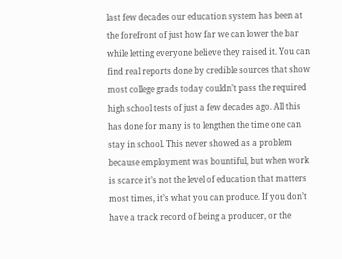last few decades our education system has been at the forefront of just how far we can lower the bar while letting everyone believe they raised it. You can find real reports done by credible sources that show most college grads today couldn’t pass the required high school tests of just a few decades ago. All this has done for many is to lengthen the time one can stay in school. This never showed as a problem because employment was bountiful, but when work is scarce it’s not the level of education that matters most times, it’s what you can produce. If you don’t have a track record of being a producer, or the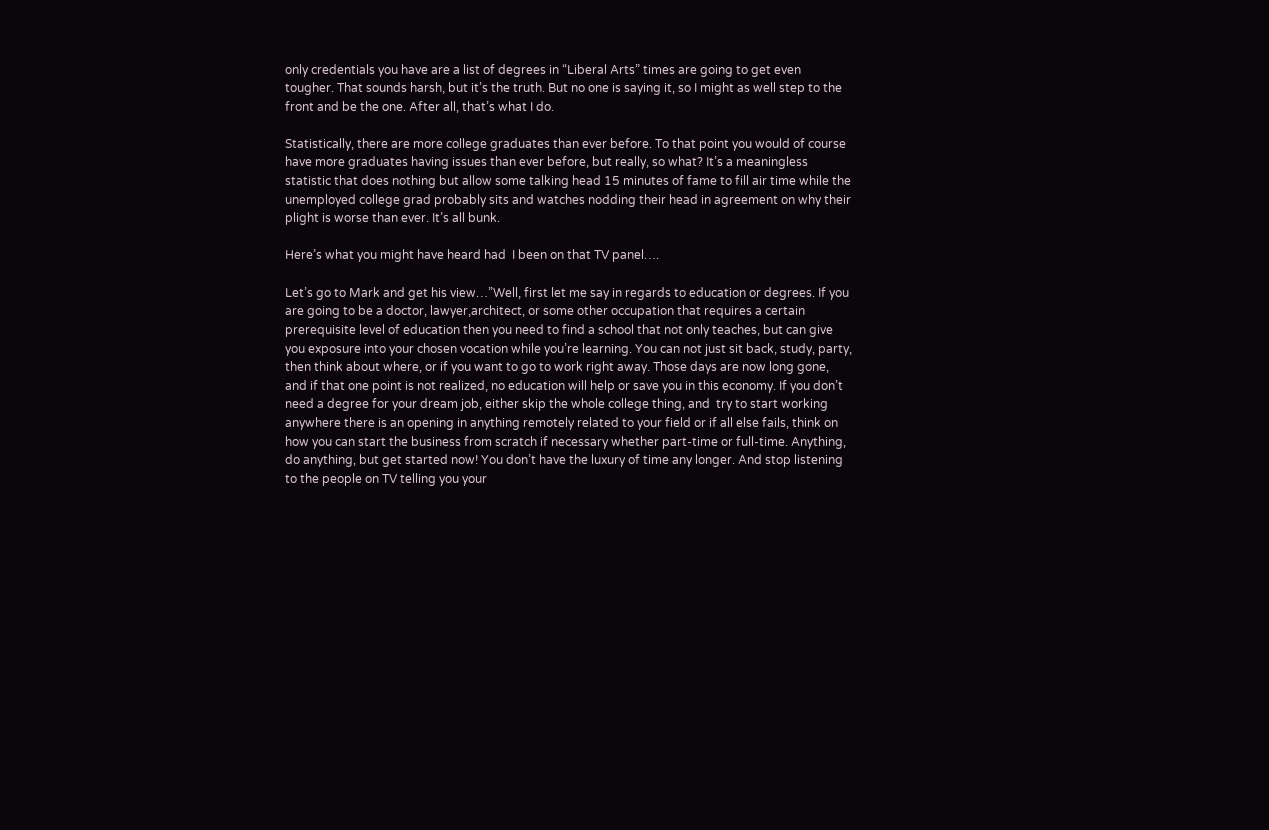only credentials you have are a list of degrees in “Liberal Arts” times are going to get even tougher. That sounds harsh, but it’s the truth. But no one is saying it, so I might as well step to the front and be the one. After all, that’s what I do.

Statistically, there are more college graduates than ever before. To that point you would of course have more graduates having issues than ever before, but really, so what? It’s a meaningless statistic that does nothing but allow some talking head 15 minutes of fame to fill air time while the unemployed college grad probably sits and watches nodding their head in agreement on why their plight is worse than ever. It’s all bunk.

Here’s what you might have heard had  I been on that TV panel….

Let’s go to Mark and get his view…”Well, first let me say in regards to education or degrees. If you are going to be a doctor, lawyer,architect, or some other occupation that requires a certain prerequisite level of education then you need to find a school that not only teaches, but can give you exposure into your chosen vocation while you’re learning. You can not just sit back, study, party, then think about where, or if you want to go to work right away. Those days are now long gone, and if that one point is not realized, no education will help or save you in this economy. If you don’t need a degree for your dream job, either skip the whole college thing, and  try to start working anywhere there is an opening in anything remotely related to your field or if all else fails, think on how you can start the business from scratch if necessary whether part-time or full-time. Anything, do anything, but get started now! You don’t have the luxury of time any longer. And stop listening to the people on TV telling you your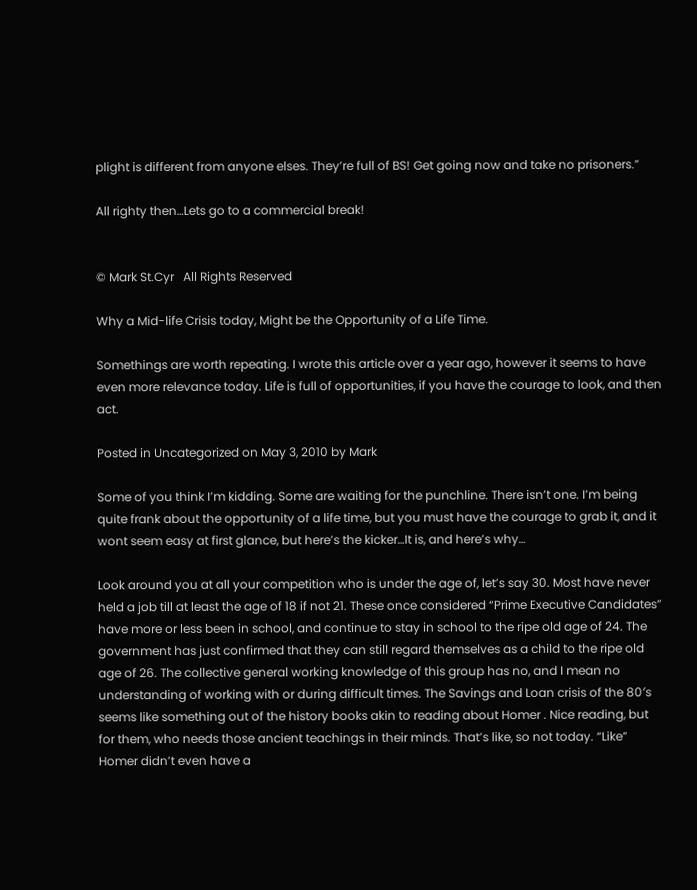plight is different from anyone elses. They’re full of BS! Get going now and take no prisoners.”

All righty then…Lets go to a commercial break!


© Mark St.Cyr   All Rights Reserved

Why a Mid-life Crisis today, Might be the Opportunity of a Life Time.

Somethings are worth repeating. I wrote this article over a year ago, however it seems to have even more relevance today. Life is full of opportunities, if you have the courage to look, and then act.

Posted in Uncategorized on May 3, 2010 by Mark

Some of you think I’m kidding. Some are waiting for the punchline. There isn’t one. I’m being quite frank about the opportunity of a life time, but you must have the courage to grab it, and it wont seem easy at first glance, but here’s the kicker…It is, and here’s why…

Look around you at all your competition who is under the age of, let’s say 30. Most have never held a job till at least the age of 18 if not 21. These once considered “Prime Executive Candidates” have more or less been in school, and continue to stay in school to the ripe old age of 24. The government has just confirmed that they can still regard themselves as a child to the ripe old age of 26. The collective general working knowledge of this group has no, and I mean no understanding of working with or during difficult times. The Savings and Loan crisis of the 80′s seems like something out of the history books akin to reading about Homer . Nice reading, but for them, who needs those ancient teachings in their minds. That’s like, so not today. “Like” Homer didn’t even have a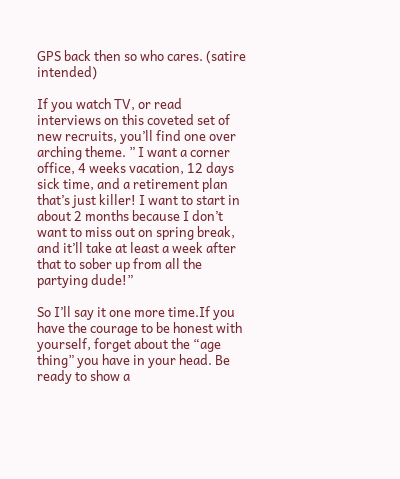GPS back then so who cares. (satire intended)

If you watch TV, or read interviews on this coveted set of new recruits, you’ll find one over arching theme. ” I want a corner office, 4 weeks vacation, 12 days sick time, and a retirement plan that’s just killer! I want to start in about 2 months because I don’t want to miss out on spring break, and it’ll take at least a week after that to sober up from all the partying dude!”

So I’ll say it one more time.If you have the courage to be honest with yourself, forget about the “age thing” you have in your head. Be ready to show a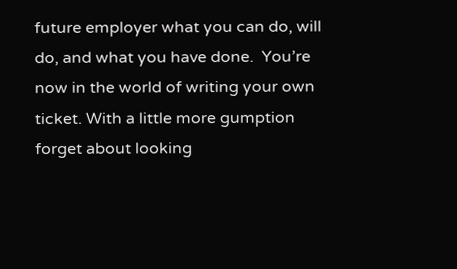future employer what you can do, will do, and what you have done.  You’re now in the world of writing your own ticket. With a little more gumption forget about looking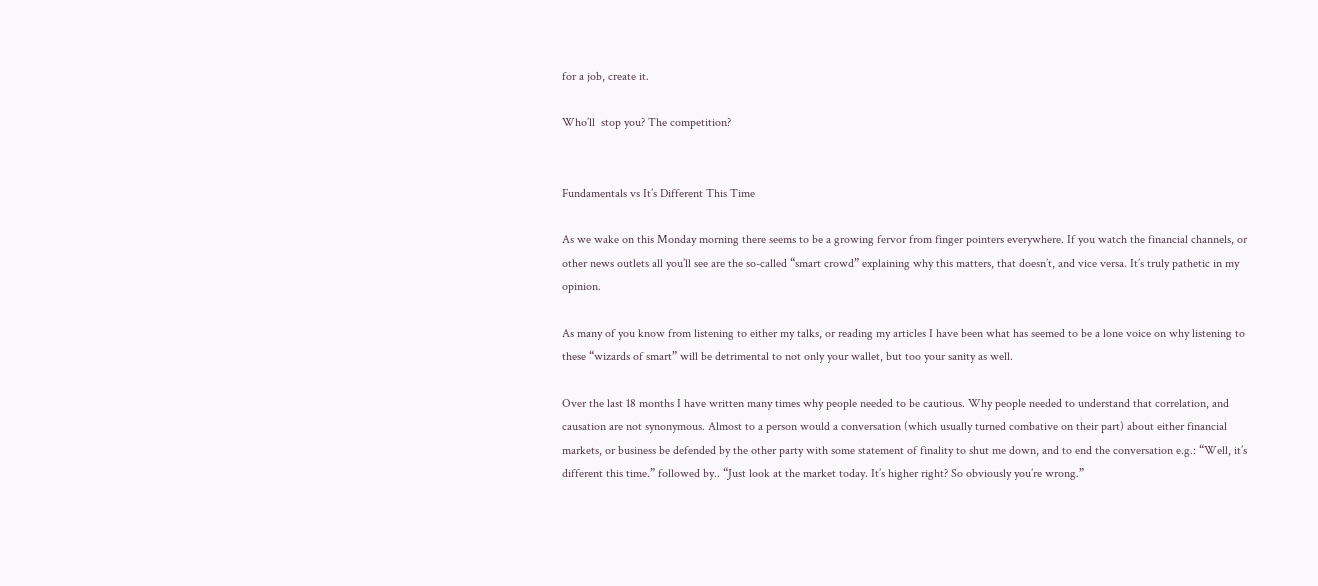for a job, create it.

Who’ll  stop you? The competition?


Fundamentals vs It’s Different This Time

As we wake on this Monday morning there seems to be a growing fervor from finger pointers everywhere. If you watch the financial channels, or other news outlets all you’ll see are the so-called “smart crowd” explaining why this matters, that doesn’t, and vice versa. It’s truly pathetic in my opinion.

As many of you know from listening to either my talks, or reading my articles I have been what has seemed to be a lone voice on why listening to these “wizards of smart” will be detrimental to not only your wallet, but too your sanity as well.

Over the last 18 months I have written many times why people needed to be cautious. Why people needed to understand that correlation, and causation are not synonymous. Almost to a person would a conversation (which usually turned combative on their part) about either financial markets, or business be defended by the other party with some statement of finality to shut me down, and to end the conversation e.g.: “Well, it’s different this time.” followed by.. “Just look at the market today. It’s higher right? So obviously you’re wrong.”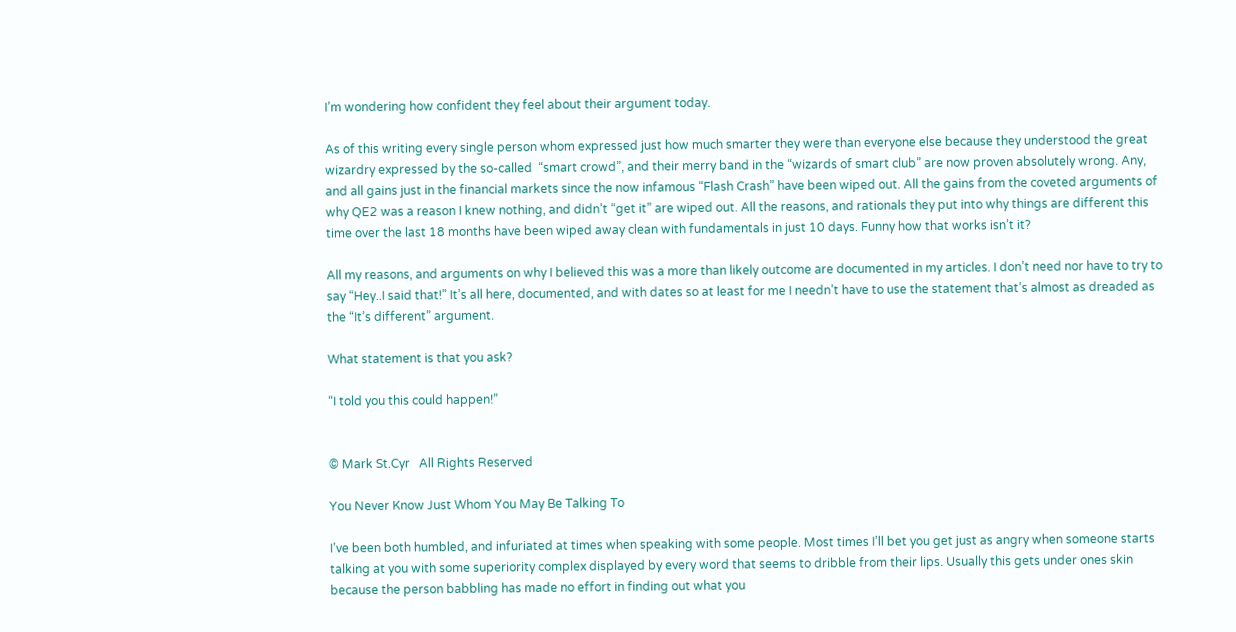I’m wondering how confident they feel about their argument today.

As of this writing every single person whom expressed just how much smarter they were than everyone else because they understood the great wizardry expressed by the so-called  “smart crowd”, and their merry band in the “wizards of smart club” are now proven absolutely wrong. Any, and all gains just in the financial markets since the now infamous “Flash Crash” have been wiped out. All the gains from the coveted arguments of why QE2 was a reason I knew nothing, and didn’t “get it” are wiped out. All the reasons, and rationals they put into why things are different this time over the last 18 months have been wiped away clean with fundamentals in just 10 days. Funny how that works isn’t it?

All my reasons, and arguments on why I believed this was a more than likely outcome are documented in my articles. I don’t need nor have to try to say “Hey..I said that!” It’s all here, documented, and with dates so at least for me I needn’t have to use the statement that’s almost as dreaded as the “It’s different” argument.

What statement is that you ask?

“I told you this could happen!”


© Mark St.Cyr   All Rights Reserved

You Never Know Just Whom You May Be Talking To

I’ve been both humbled, and infuriated at times when speaking with some people. Most times I’ll bet you get just as angry when someone starts talking at you with some superiority complex displayed by every word that seems to dribble from their lips. Usually this gets under ones skin because the person babbling has made no effort in finding out what you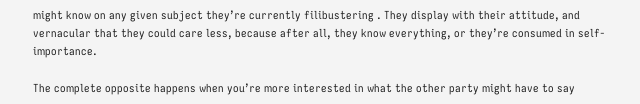might know on any given subject they’re currently filibustering . They display with their attitude, and vernacular that they could care less, because after all, they know everything, or they’re consumed in self-importance.

The complete opposite happens when you’re more interested in what the other party might have to say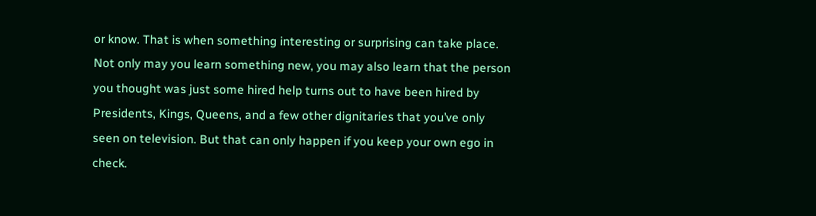or know. That is when something interesting or surprising can take place. Not only may you learn something new, you may also learn that the person you thought was just some hired help turns out to have been hired by Presidents, Kings, Queens, and a few other dignitaries that you’ve only seen on television. But that can only happen if you keep your own ego in check.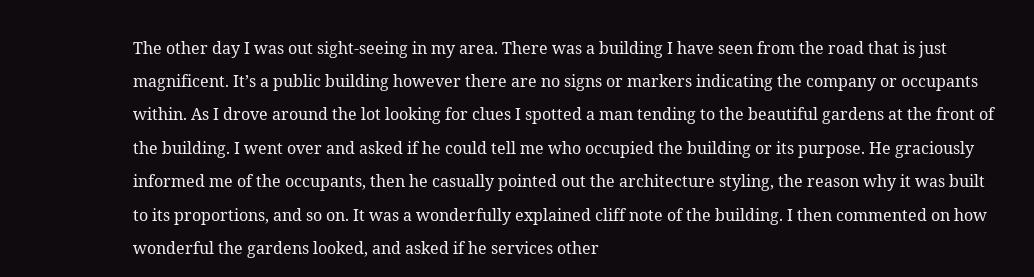The other day I was out sight-seeing in my area. There was a building I have seen from the road that is just magnificent. It’s a public building however there are no signs or markers indicating the company or occupants within. As I drove around the lot looking for clues I spotted a man tending to the beautiful gardens at the front of the building. I went over and asked if he could tell me who occupied the building or its purpose. He graciously informed me of the occupants, then he casually pointed out the architecture styling, the reason why it was built to its proportions, and so on. It was a wonderfully explained cliff note of the building. I then commented on how wonderful the gardens looked, and asked if he services other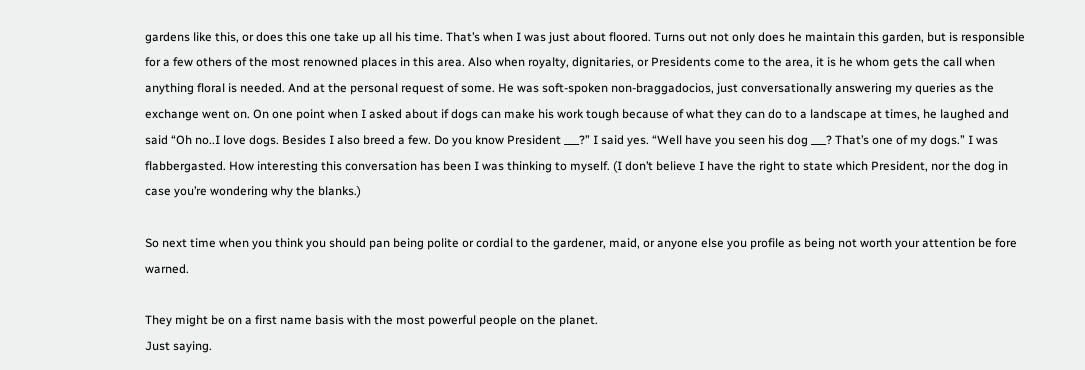gardens like this, or does this one take up all his time. That’s when I was just about floored. Turns out not only does he maintain this garden, but is responsible for a few others of the most renowned places in this area. Also when royalty, dignitaries, or Presidents come to the area, it is he whom gets the call when anything floral is needed. And at the personal request of some. He was soft-spoken non-braggadocios, just conversationally answering my queries as the exchange went on. On one point when I asked about if dogs can make his work tough because of what they can do to a landscape at times, he laughed and said “Oh no..I love dogs. Besides I also breed a few. Do you know President ___?” I said yes. “Well have you seen his dog ___? That’s one of my dogs.” I was flabbergasted. How interesting this conversation has been I was thinking to myself. (I don’t believe I have the right to state which President, nor the dog in case you’re wondering why the blanks.)

So next time when you think you should pan being polite or cordial to the gardener, maid, or anyone else you profile as being not worth your attention be fore warned.

They might be on a first name basis with the most powerful people on the planet.
Just saying.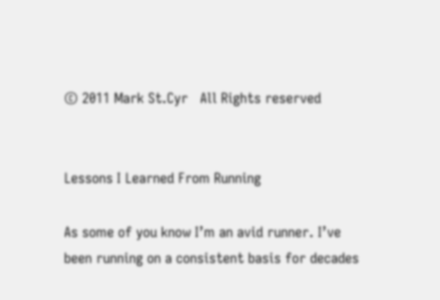© 2011 Mark St.Cyr   All Rights reserved


Lessons I Learned From Running

As some of you know I’m an avid runner. I’ve been running on a consistent basis for decades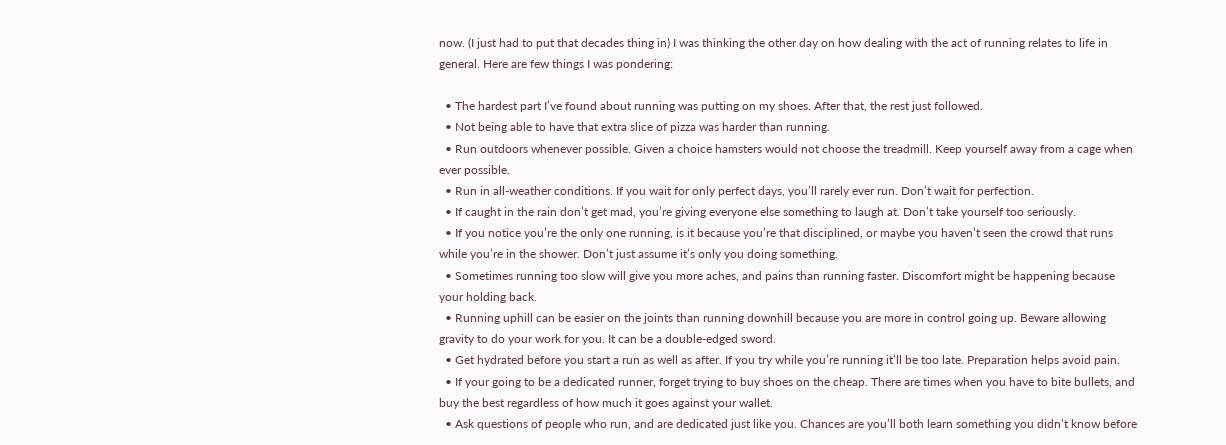now. (I just had to put that decades thing in) I was thinking the other day on how dealing with the act of running relates to life in general. Here are few things I was pondering:

  • The hardest part I’ve found about running was putting on my shoes. After that, the rest just followed.
  • Not being able to have that extra slice of pizza was harder than running.
  • Run outdoors whenever possible. Given a choice hamsters would not choose the treadmill. Keep yourself away from a cage when ever possible.
  • Run in all-weather conditions. If you wait for only perfect days, you’ll rarely ever run. Don’t wait for perfection.
  • If caught in the rain don’t get mad, you’re giving everyone else something to laugh at. Don’t take yourself too seriously.
  • If you notice you’re the only one running, is it because you’re that disciplined, or maybe you haven’t seen the crowd that runs while you’re in the shower. Don’t just assume it’s only you doing something.
  • Sometimes running too slow will give you more aches, and pains than running faster. Discomfort might be happening because your holding back.
  • Running uphill can be easier on the joints than running downhill because you are more in control going up. Beware allowing gravity to do your work for you. It can be a double-edged sword.
  • Get hydrated before you start a run as well as after. If you try while you’re running it’ll be too late. Preparation helps avoid pain.
  • If your going to be a dedicated runner, forget trying to buy shoes on the cheap. There are times when you have to bite bullets, and buy the best regardless of how much it goes against your wallet.
  • Ask questions of people who run, and are dedicated just like you. Chances are you’ll both learn something you didn’t know before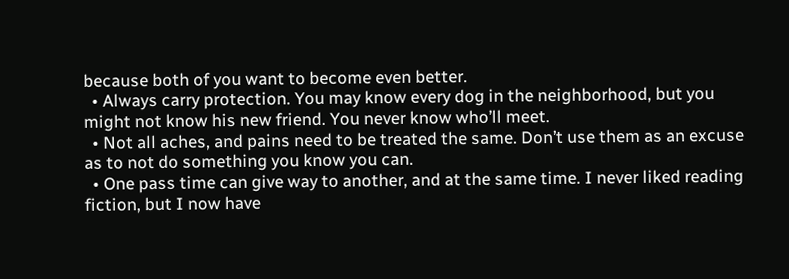because both of you want to become even better.
  • Always carry protection. You may know every dog in the neighborhood, but you might not know his new friend. You never know who’ll meet.
  • Not all aches, and pains need to be treated the same. Don’t use them as an excuse as to not do something you know you can.
  • One pass time can give way to another, and at the same time. I never liked reading fiction, but I now have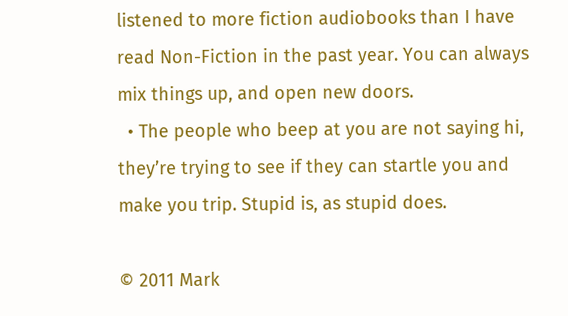listened to more fiction audiobooks than I have read Non-Fiction in the past year. You can always mix things up, and open new doors.
  • The people who beep at you are not saying hi, they’re trying to see if they can startle you and make you trip. Stupid is, as stupid does.

© 2011 Mark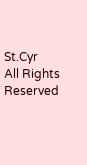St.Cyr   All Rights Reserved